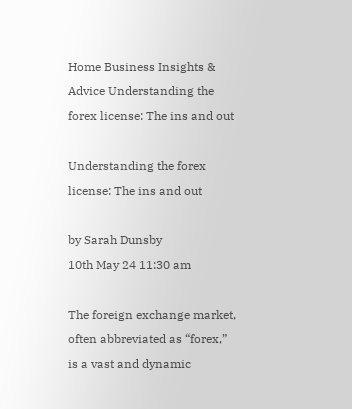Home Business Insights & Advice Understanding the forex license: The ins and out

Understanding the forex license: The ins and out

by Sarah Dunsby
10th May 24 11:30 am

The foreign exchange market, often abbreviated as “forex,” is a vast and dynamic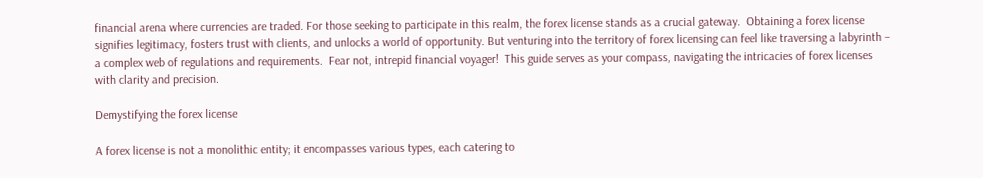financial arena where currencies are traded. For those seeking to participate in this realm, the forex license stands as a crucial gateway.  Obtaining a forex license signifies legitimacy, fosters trust with clients, and unlocks a world of opportunity. But venturing into the territory of forex licensing can feel like traversing a labyrinth – a complex web of regulations and requirements.  Fear not, intrepid financial voyager!  This guide serves as your compass, navigating the intricacies of forex licenses with clarity and precision.

Demystifying the forex license

A forex license is not a monolithic entity; it encompasses various types, each catering to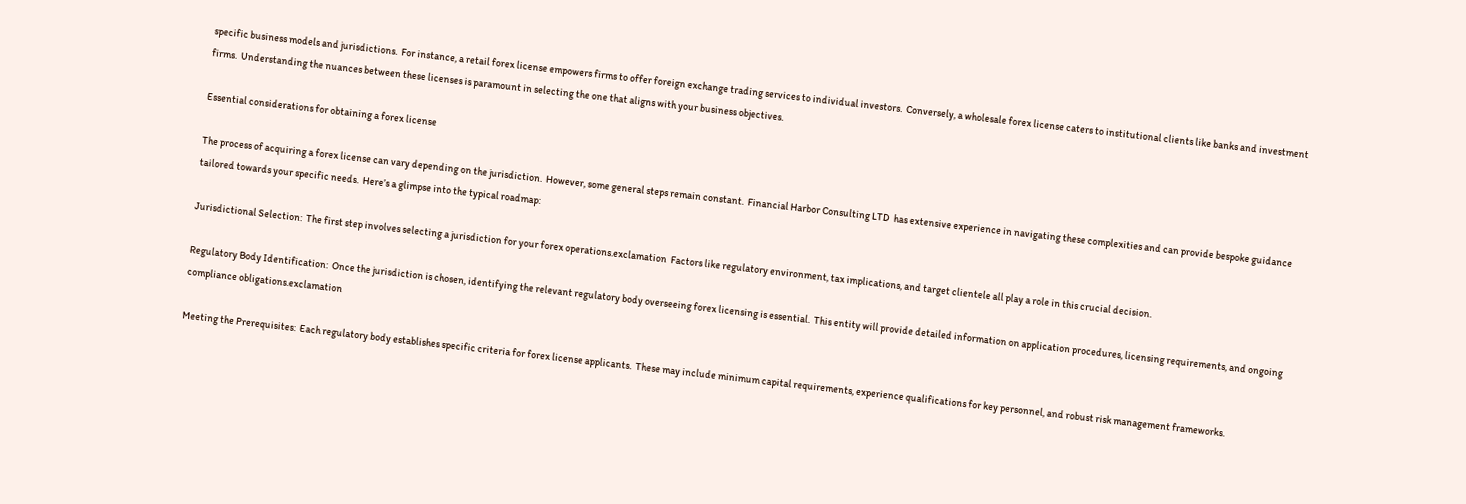specific business models and jurisdictions.  For instance, a retail forex license empowers firms to offer foreign exchange trading services to individual investors.  Conversely, a wholesale forex license caters to institutional clients like banks and investment firms.  Understanding the nuances between these licenses is paramount in selecting the one that aligns with your business objectives.

Essential considerations for obtaining a forex license

The process of acquiring a forex license can vary depending on the jurisdiction.  However, some general steps remain constant.  Financial Harbor Consulting LTD  has extensive experience in navigating these complexities and can provide bespoke guidance tailored towards your specific needs.  Here’s a glimpse into the typical roadmap:

Jurisdictional Selection:  The first step involves selecting a jurisdiction for your forex operations.exclamation  Factors like regulatory environment, tax implications, and target clientele all play a role in this crucial decision.

Regulatory Body Identification:  Once the jurisdiction is chosen, identifying the relevant regulatory body overseeing forex licensing is essential.  This entity will provide detailed information on application procedures, licensing requirements, and ongoing compliance obligations.exclamation

Meeting the Prerequisites:  Each regulatory body establishes specific criteria for forex license applicants.  These may include minimum capital requirements, experience qualifications for key personnel, and robust risk management frameworks.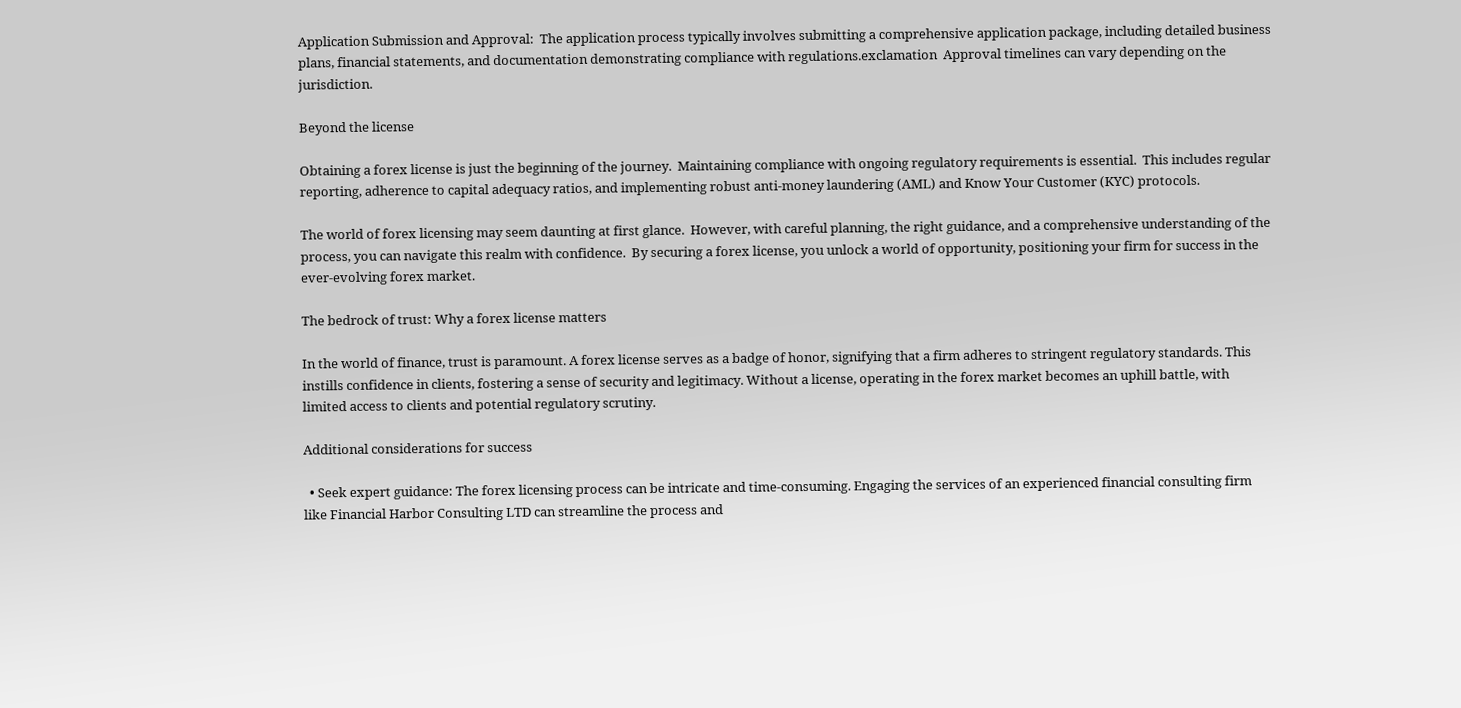Application Submission and Approval:  The application process typically involves submitting a comprehensive application package, including detailed business plans, financial statements, and documentation demonstrating compliance with regulations.exclamation  Approval timelines can vary depending on the jurisdiction.

Beyond the license

Obtaining a forex license is just the beginning of the journey.  Maintaining compliance with ongoing regulatory requirements is essential.  This includes regular reporting, adherence to capital adequacy ratios, and implementing robust anti-money laundering (AML) and Know Your Customer (KYC) protocols.

The world of forex licensing may seem daunting at first glance.  However, with careful planning, the right guidance, and a comprehensive understanding of the process, you can navigate this realm with confidence.  By securing a forex license, you unlock a world of opportunity, positioning your firm for success in the ever-evolving forex market.

The bedrock of trust: Why a forex license matters

In the world of finance, trust is paramount. A forex license serves as a badge of honor, signifying that a firm adheres to stringent regulatory standards. This instills confidence in clients, fostering a sense of security and legitimacy. Without a license, operating in the forex market becomes an uphill battle, with limited access to clients and potential regulatory scrutiny.

Additional considerations for success

  • Seek expert guidance: The forex licensing process can be intricate and time-consuming. Engaging the services of an experienced financial consulting firm like Financial Harbor Consulting LTD can streamline the process and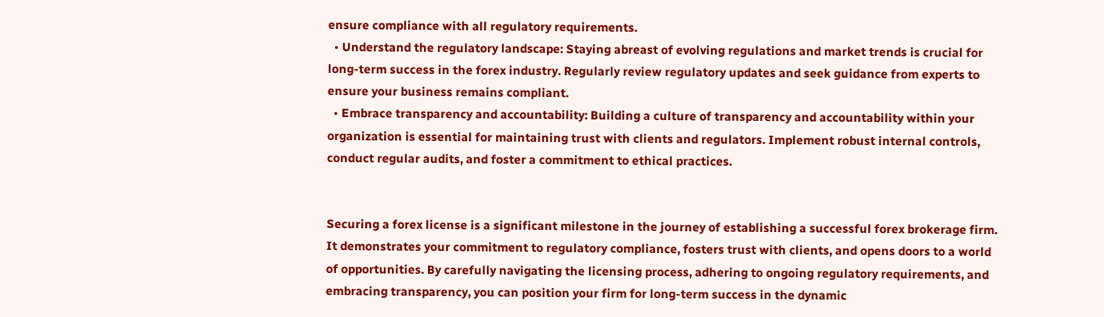ensure compliance with all regulatory requirements.
  • Understand the regulatory landscape: Staying abreast of evolving regulations and market trends is crucial for long-term success in the forex industry. Regularly review regulatory updates and seek guidance from experts to ensure your business remains compliant.
  • Embrace transparency and accountability: Building a culture of transparency and accountability within your organization is essential for maintaining trust with clients and regulators. Implement robust internal controls, conduct regular audits, and foster a commitment to ethical practices.


Securing a forex license is a significant milestone in the journey of establishing a successful forex brokerage firm. It demonstrates your commitment to regulatory compliance, fosters trust with clients, and opens doors to a world of opportunities. By carefully navigating the licensing process, adhering to ongoing regulatory requirements, and embracing transparency, you can position your firm for long-term success in the dynamic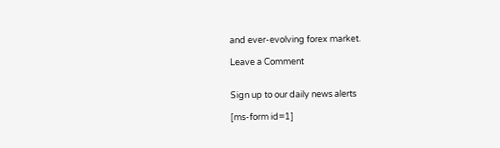and ever-evolving forex market.

Leave a Comment


Sign up to our daily news alerts

[ms-form id=1]